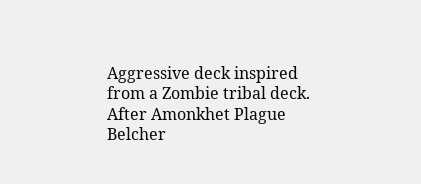Aggressive deck inspired from a Zombie tribal deck.
After Amonkhet Plague Belcher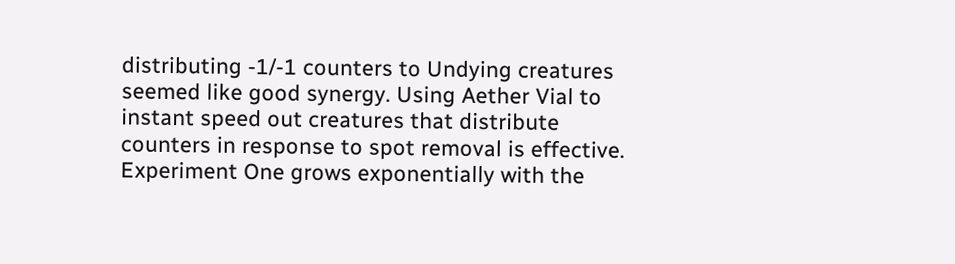distributing -1/-1 counters to Undying creatures seemed like good synergy. Using Aether Vial to instant speed out creatures that distribute counters in response to spot removal is effective. Experiment One grows exponentially with the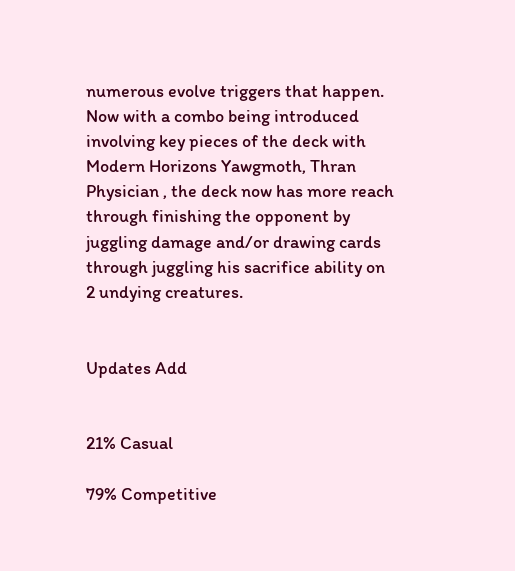numerous evolve triggers that happen. Now with a combo being introduced involving key pieces of the deck with Modern Horizons Yawgmoth, Thran Physician , the deck now has more reach through finishing the opponent by juggling damage and/or drawing cards through juggling his sacrifice ability on 2 undying creatures.


Updates Add


21% Casual

79% Competitive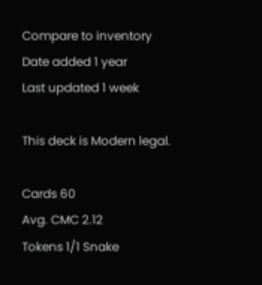Compare to inventory
Date added 1 year
Last updated 1 week

This deck is Modern legal.

Cards 60
Avg. CMC 2.12
Tokens 1/1 Snake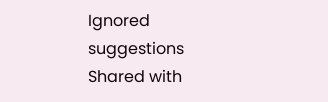Ignored suggestions
Shared with